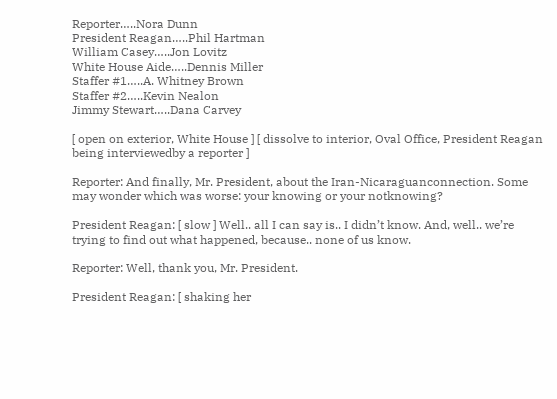Reporter…..Nora Dunn
President Reagan…..Phil Hartman
William Casey…..Jon Lovitz
White House Aide…..Dennis Miller
Staffer #1…..A. Whitney Brown
Staffer #2…..Kevin Nealon
Jimmy Stewart…..Dana Carvey

[ open on exterior, White House ] [ dissolve to interior, Oval Office, President Reagan being interviewedby a reporter ]

Reporter: And finally, Mr. President, about the Iran-Nicaraguanconnection. Some may wonder which was worse: your knowing or your notknowing?

President Reagan: [ slow ] Well.. all I can say is.. I didn’t know. And, well.. we’re trying to find out what happened, because.. none of us know.

Reporter: Well, thank you, Mr. President.

President Reagan: [ shaking her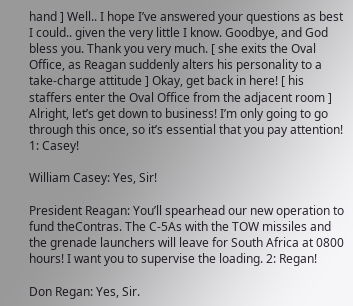hand ] Well.. I hope I’ve answered your questions as best I could.. given the very little I know. Goodbye, and God bless you. Thank you very much. [ she exits the Oval Office, as Reagan suddenly alters his personality to a take-charge attitude ] Okay, get back in here! [ his staffers enter the Oval Office from the adjacent room ] Alright, let’s get down to business! I’m only going to go through this once, so it’s essential that you pay attention! 1: Casey!

William Casey: Yes, Sir!

President Reagan: You’ll spearhead our new operation to fund theContras. The C-5As with the TOW missiles and the grenade launchers will leave for South Africa at 0800 hours! I want you to supervise the loading. 2: Regan!

Don Regan: Yes, Sir.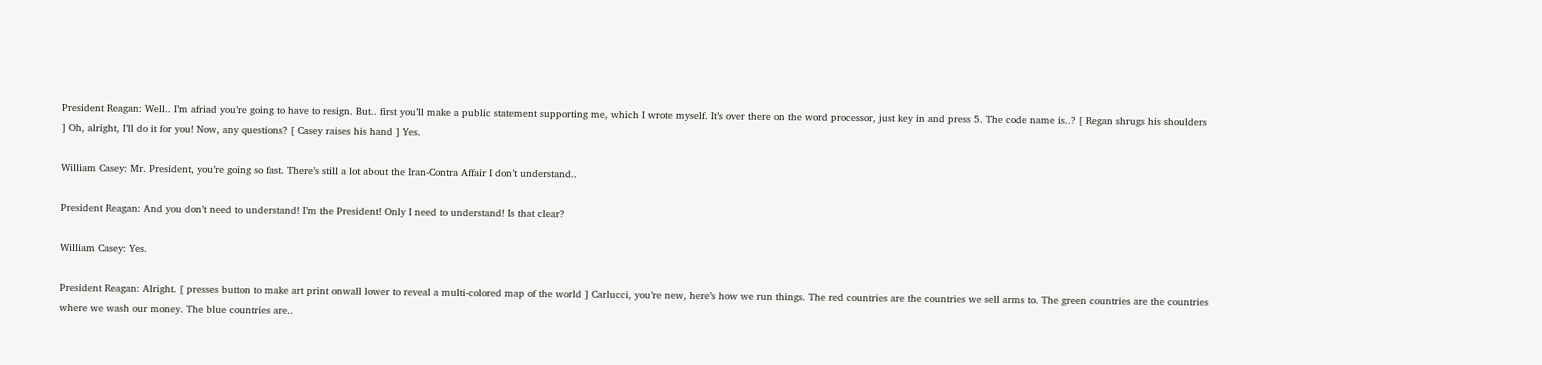President Reagan: Well.. I’m afriad you’re going to have to resign. But.. first you’ll make a public statement supporting me, which I wrote myself. It’s over there on the word processor, just key in and press 5. The code name is..? [ Regan shrugs his shoulders ] Oh, alright, I’ll do it for you! Now, any questions? [ Casey raises his hand ] Yes.

William Casey: Mr. President, you’re going so fast. There’s still a lot about the Iran-Contra Affair I don’t understand..

President Reagan: And you don’t need to understand! I’m the President! Only I need to understand! Is that clear?

William Casey: Yes.

President Reagan: Alright. [ presses button to make art print onwall lower to reveal a multi-colored map of the world ] Carlucci, you’re new, here’s how we run things. The red countries are the countries we sell arms to. The green countries are the countries where we wash our money. The blue countries are..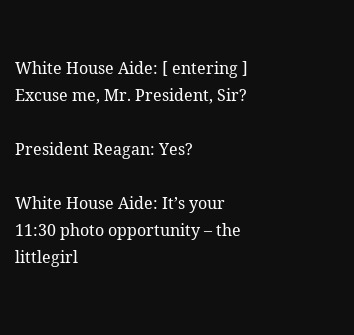White House Aide: [ entering ] Excuse me, Mr. President, Sir?

President Reagan: Yes?

White House Aide: It’s your 11:30 photo opportunity – the littlegirl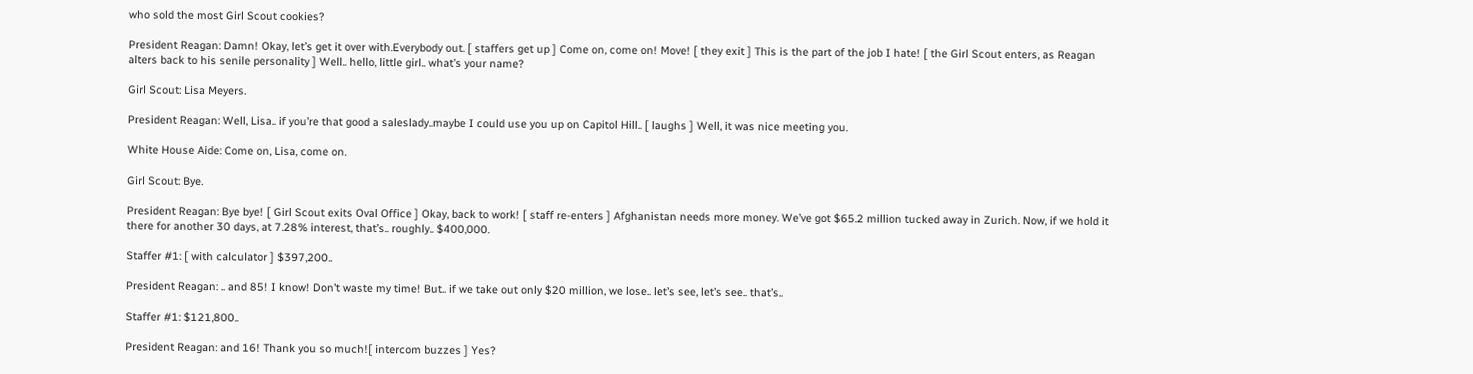who sold the most Girl Scout cookies?

President Reagan: Damn! Okay, let’s get it over with.Everybody out. [ staffers get up ] Come on, come on! Move! [ they exit ] This is the part of the job I hate! [ the Girl Scout enters, as Reagan alters back to his senile personality ] Well.. hello, little girl.. what’s your name?

Girl Scout: Lisa Meyers.

President Reagan: Well, Lisa.. if you’re that good a saleslady..maybe I could use you up on Capitol Hill.. [ laughs ] Well, it was nice meeting you.

White House Aide: Come on, Lisa, come on.

Girl Scout: Bye.

President Reagan: Bye bye! [ Girl Scout exits Oval Office ] Okay, back to work! [ staff re-enters ] Afghanistan needs more money. We’ve got $65.2 million tucked away in Zurich. Now, if we hold it there for another 30 days, at 7.28% interest, that’s.. roughly.. $400,000.

Staffer #1: [ with calculator ] $397,200..

President Reagan: .. and 85! I know! Don’t waste my time! But.. if we take out only $20 million, we lose.. let’s see, let’s see.. that’s..

Staffer #1: $121,800..

President Reagan: and 16! Thank you so much![ intercom buzzes ] Yes?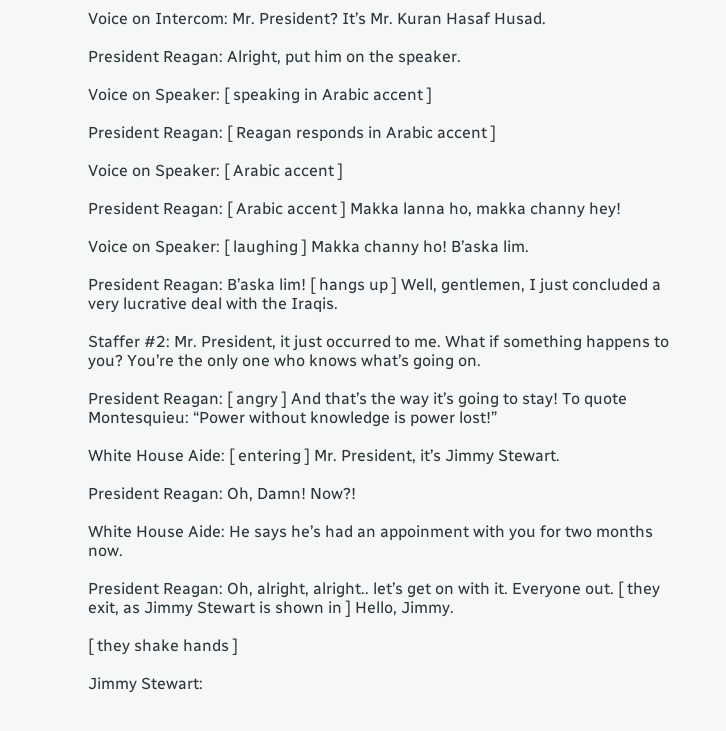Voice on Intercom: Mr. President? It’s Mr. Kuran Hasaf Husad.

President Reagan: Alright, put him on the speaker.

Voice on Speaker: [ speaking in Arabic accent ]

President Reagan: [ Reagan responds in Arabic accent ]

Voice on Speaker: [ Arabic accent ]

President Reagan: [ Arabic accent ] Makka lanna ho, makka channy hey!

Voice on Speaker: [ laughing ] Makka channy ho! B’aska lim.

President Reagan: B’aska lim! [ hangs up ] Well, gentlemen, I just concluded a very lucrative deal with the Iraqis.

Staffer #2: Mr. President, it just occurred to me. What if something happens to you? You’re the only one who knows what’s going on.

President Reagan: [ angry ] And that’s the way it’s going to stay! To quote Montesquieu: “Power without knowledge is power lost!”

White House Aide: [ entering ] Mr. President, it’s Jimmy Stewart.

President Reagan: Oh, Damn! Now?!

White House Aide: He says he’s had an appoinment with you for two months now.

President Reagan: Oh, alright, alright.. let’s get on with it. Everyone out. [ they exit, as Jimmy Stewart is shown in ] Hello, Jimmy.

[ they shake hands ]

Jimmy Stewart: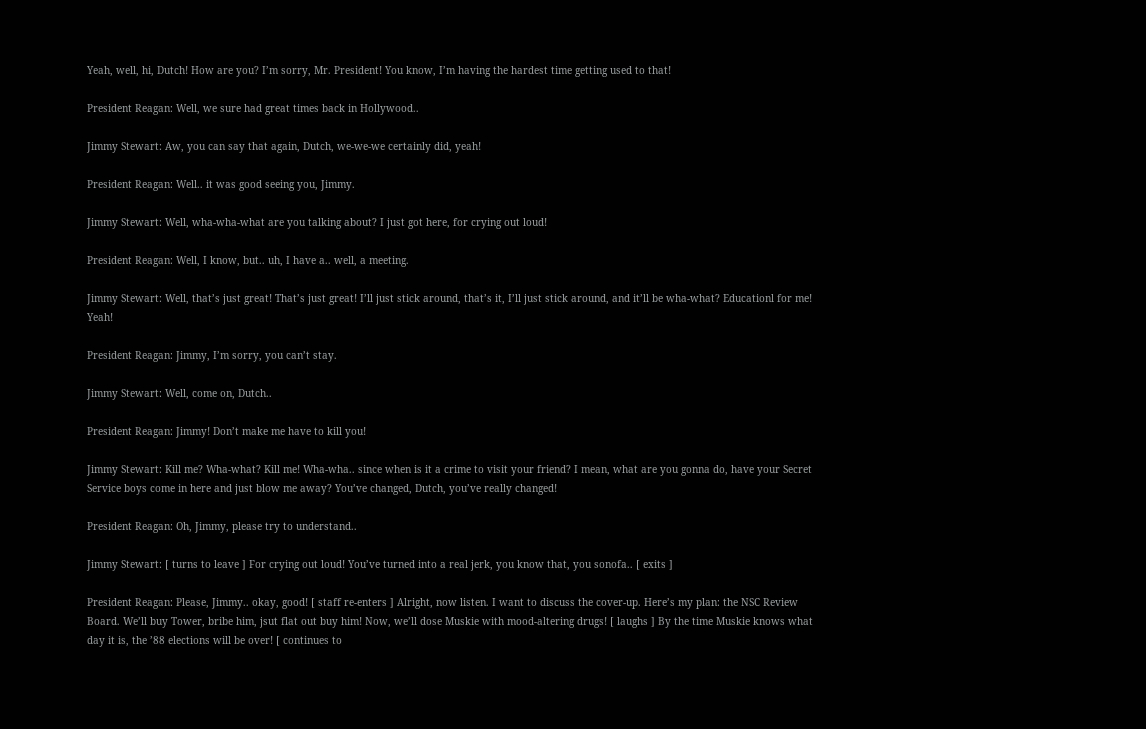Yeah, well, hi, Dutch! How are you? I’m sorry, Mr. President! You know, I’m having the hardest time getting used to that!

President Reagan: Well, we sure had great times back in Hollywood..

Jimmy Stewart: Aw, you can say that again, Dutch, we-we-we certainly did, yeah!

President Reagan: Well.. it was good seeing you, Jimmy.

Jimmy Stewart: Well, wha-wha-what are you talking about? I just got here, for crying out loud!

President Reagan: Well, I know, but.. uh, I have a.. well, a meeting.

Jimmy Stewart: Well, that’s just great! That’s just great! I’ll just stick around, that’s it, I’ll just stick around, and it’ll be wha-what? Educationl for me! Yeah!

President Reagan: Jimmy, I’m sorry, you can’t stay.

Jimmy Stewart: Well, come on, Dutch..

President Reagan: Jimmy! Don’t make me have to kill you!

Jimmy Stewart: Kill me? Wha-what? Kill me! Wha-wha.. since when is it a crime to visit your friend? I mean, what are you gonna do, have your Secret Service boys come in here and just blow me away? You’ve changed, Dutch, you’ve really changed!

President Reagan: Oh, Jimmy, please try to understand..

Jimmy Stewart: [ turns to leave ] For crying out loud! You’ve turned into a real jerk, you know that, you sonofa.. [ exits ]

President Reagan: Please, Jimmy.. okay, good! [ staff re-enters ] Alright, now listen. I want to discuss the cover-up. Here’s my plan: the NSC Review Board. We’ll buy Tower, bribe him, jsut flat out buy him! Now, we’ll dose Muskie with mood-altering drugs! [ laughs ] By the time Muskie knows what day it is, the ’88 elections will be over! [ continues to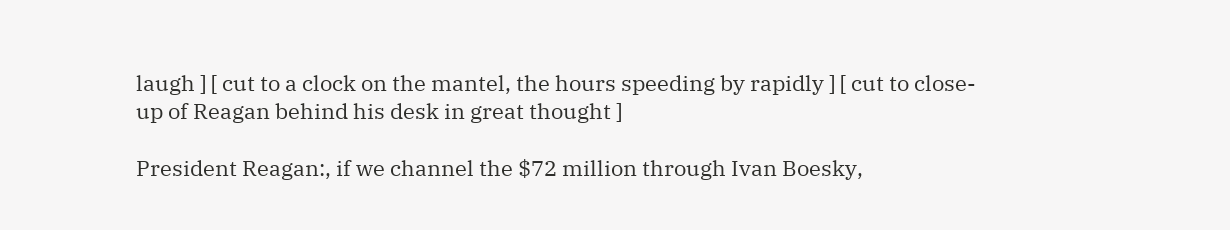laugh ] [ cut to a clock on the mantel, the hours speeding by rapidly ] [ cut to close-up of Reagan behind his desk in great thought ]

President Reagan:, if we channel the $72 million through Ivan Boesky,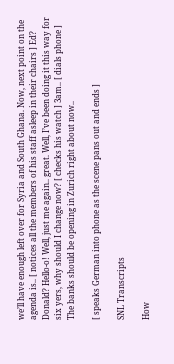we’ll have enough left over for Syria and South Ghana. Now, next point on the agenda is.. [ notices all the members of his staff asleep in their chairs ] Ed? Donald? Hello-o! Well, just me again.. great. Well, I’ve been doing it this way for six yers, why should I change now? [ checks his watch ] 3am.. [ dials phone ] The banks should be opening in Zurich right about now..

[ speaks German into phone as the scene pans out and ends ]

SNL Transcripts

How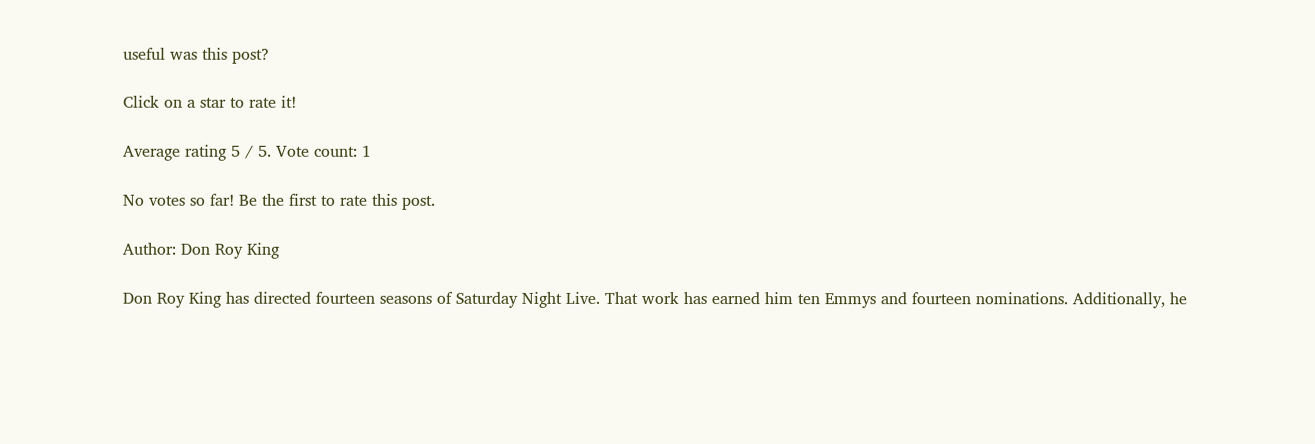useful was this post?

Click on a star to rate it!

Average rating 5 / 5. Vote count: 1

No votes so far! Be the first to rate this post.

Author: Don Roy King

Don Roy King has directed fourteen seasons of Saturday Night Live. That work has earned him ten Emmys and fourteen nominations. Additionally, he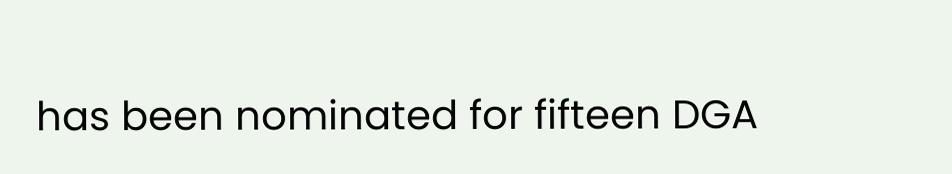has been nominated for fifteen DGA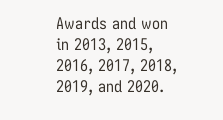Awards and won in 2013, 2015, 2016, 2017, 2018, 2019, and 2020.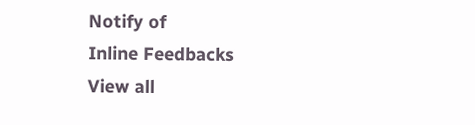Notify of
Inline Feedbacks
View all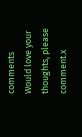comments
Would love your thoughts, please comment.x